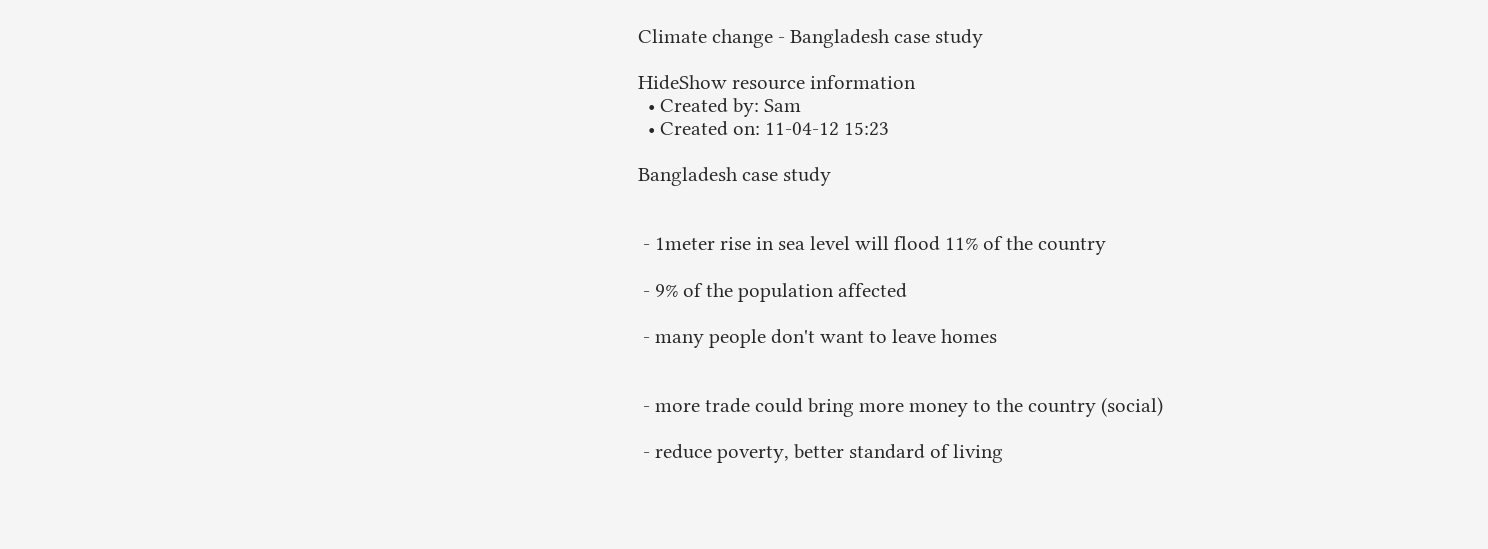Climate change - Bangladesh case study

HideShow resource information
  • Created by: Sam
  • Created on: 11-04-12 15:23

Bangladesh case study


 - 1meter rise in sea level will flood 11% of the country

 - 9% of the population affected

 - many people don't want to leave homes


 - more trade could bring more money to the country (social)

 - reduce poverty, better standard of living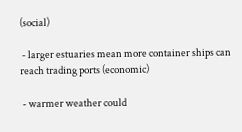(social)

 - larger estuaries mean more container ships can reach trading ports (economic)

 - warmer weather could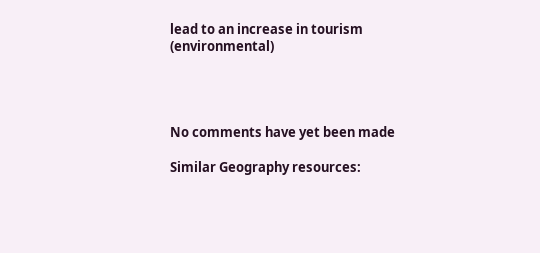lead to an increase in tourism (environmental)




No comments have yet been made

Similar Geography resources: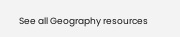See all Geography resources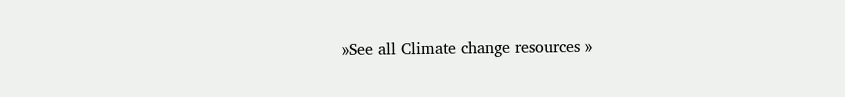»See all Climate change resources »